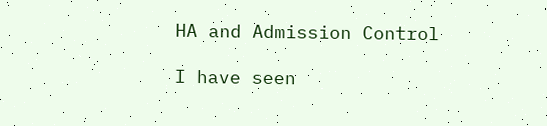HA and Admission Control

I have seen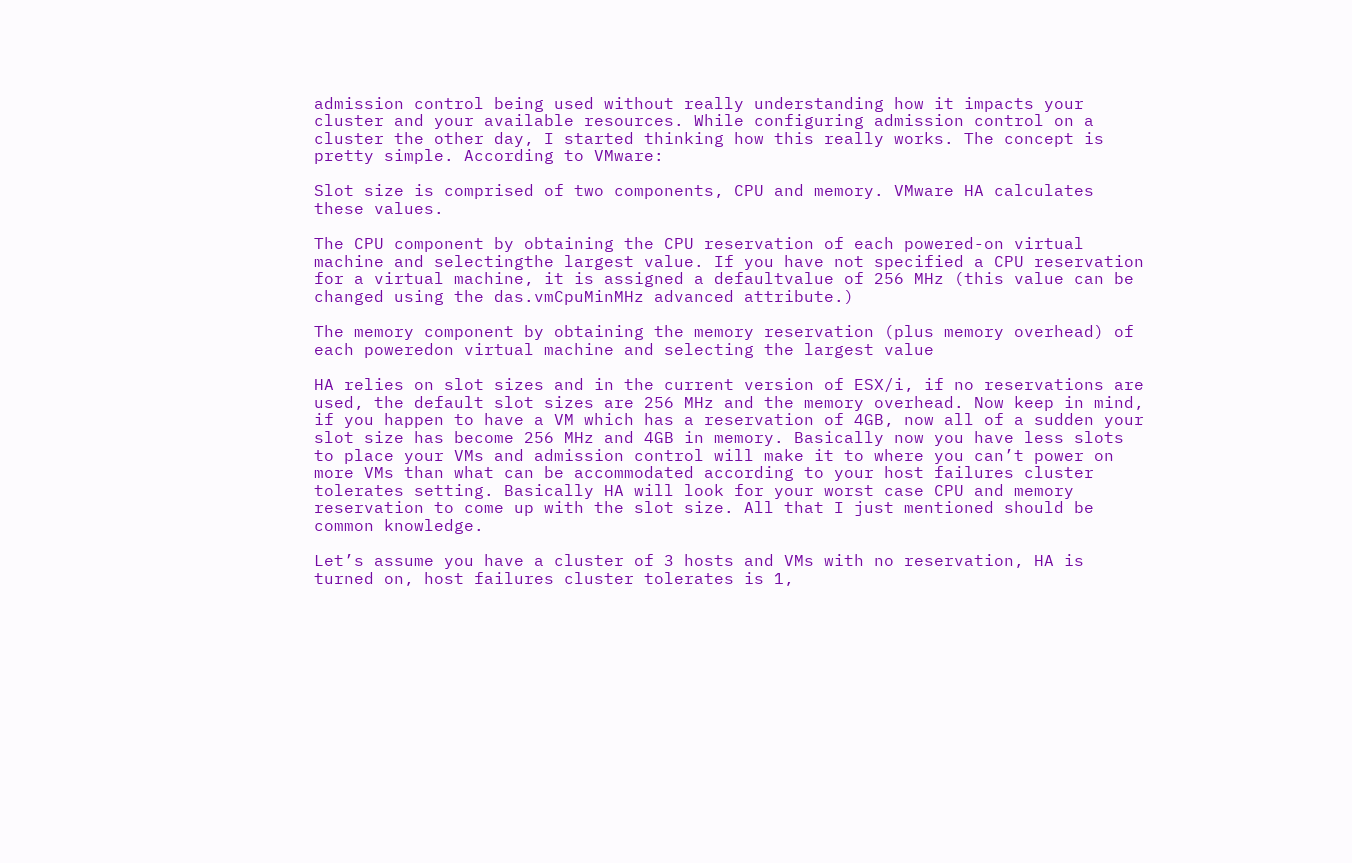admission control being used without really understanding how it impacts your cluster and your available resources. While configuring admission control on a cluster the other day, I started thinking how this really works. The concept is pretty simple. According to VMware:

Slot size is comprised of two components, CPU and memory. VMware HA calculates these values.

The CPU component by obtaining the CPU reservation of each powered-on virtual machine and selectingthe largest value. If you have not specified a CPU reservation for a virtual machine, it is assigned a defaultvalue of 256 MHz (this value can be changed using the das.vmCpuMinMHz advanced attribute.)

The memory component by obtaining the memory reservation (plus memory overhead) of each poweredon virtual machine and selecting the largest value

HA relies on slot sizes and in the current version of ESX/i, if no reservations are used, the default slot sizes are 256 MHz and the memory overhead. Now keep in mind, if you happen to have a VM which has a reservation of 4GB, now all of a sudden your slot size has become 256 MHz and 4GB in memory. Basically now you have less slots to place your VMs and admission control will make it to where you can’t power on more VMs than what can be accommodated according to your host failures cluster tolerates setting. Basically HA will look for your worst case CPU and memory reservation to come up with the slot size. All that I just mentioned should be common knowledge.

Let’s assume you have a cluster of 3 hosts and VMs with no reservation, HA is turned on, host failures cluster tolerates is 1,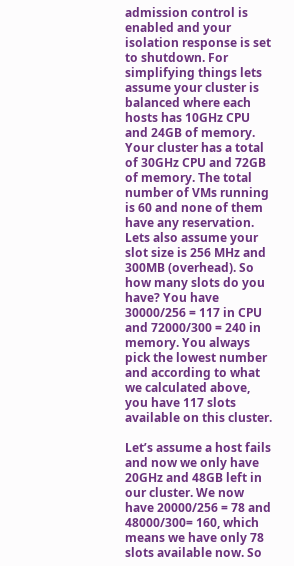admission control is enabled and your isolation response is set to shutdown. For simplifying things lets assume your cluster is balanced where each hosts has 10GHz CPU and 24GB of memory. Your cluster has a total of 30GHz CPU and 72GB of memory. The total number of VMs running is 60 and none of them have any reservation. Lets also assume your slot size is 256 MHz and 300MB (overhead). So how many slots do you have? You have 30000/256 = 117 in CPU and 72000/300 = 240 in memory. You always pick the lowest number and according to what we calculated above, you have 117 slots available on this cluster.

Let’s assume a host fails and now we only have 20GHz and 48GB left in our cluster. We now have 20000/256 = 78 and 48000/300= 160, which means we have only 78 slots available now. So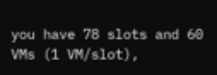you have 78 slots and 60 VMs (1 VM/slot),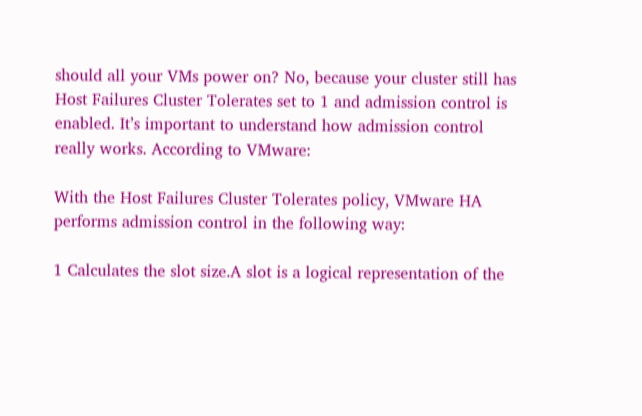should all your VMs power on? No, because your cluster still has Host Failures Cluster Tolerates set to 1 and admission control is enabled. It’s important to understand how admission control really works. According to VMware:

With the Host Failures Cluster Tolerates policy, VMware HA performs admission control in the following way:

1 Calculates the slot size.A slot is a logical representation of the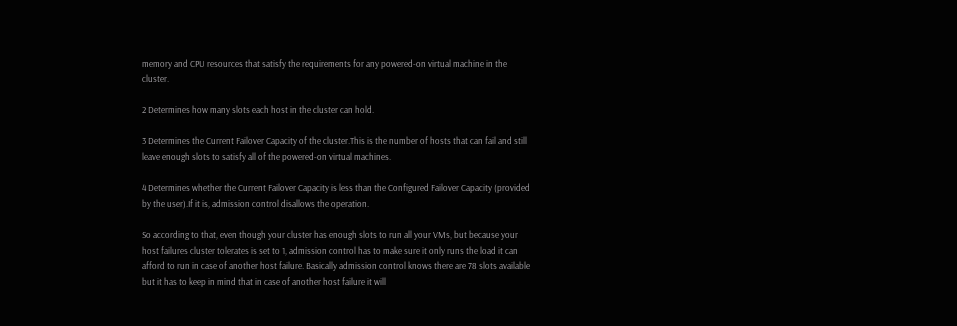memory and CPU resources that satisfy the requirements for any powered-on virtual machine in the cluster.

2 Determines how many slots each host in the cluster can hold.

3 Determines the Current Failover Capacity of the cluster.This is the number of hosts that can fail and still leave enough slots to satisfy all of the powered-on virtual machines.

4 Determines whether the Current Failover Capacity is less than the Configured Failover Capacity (provided by the user).If it is, admission control disallows the operation.

So according to that, even though your cluster has enough slots to run all your VMs, but because your host failures cluster tolerates is set to 1, admission control has to make sure it only runs the load it can afford to run in case of another host failure. Basically admission control knows there are 78 slots available but it has to keep in mind that in case of another host failure it will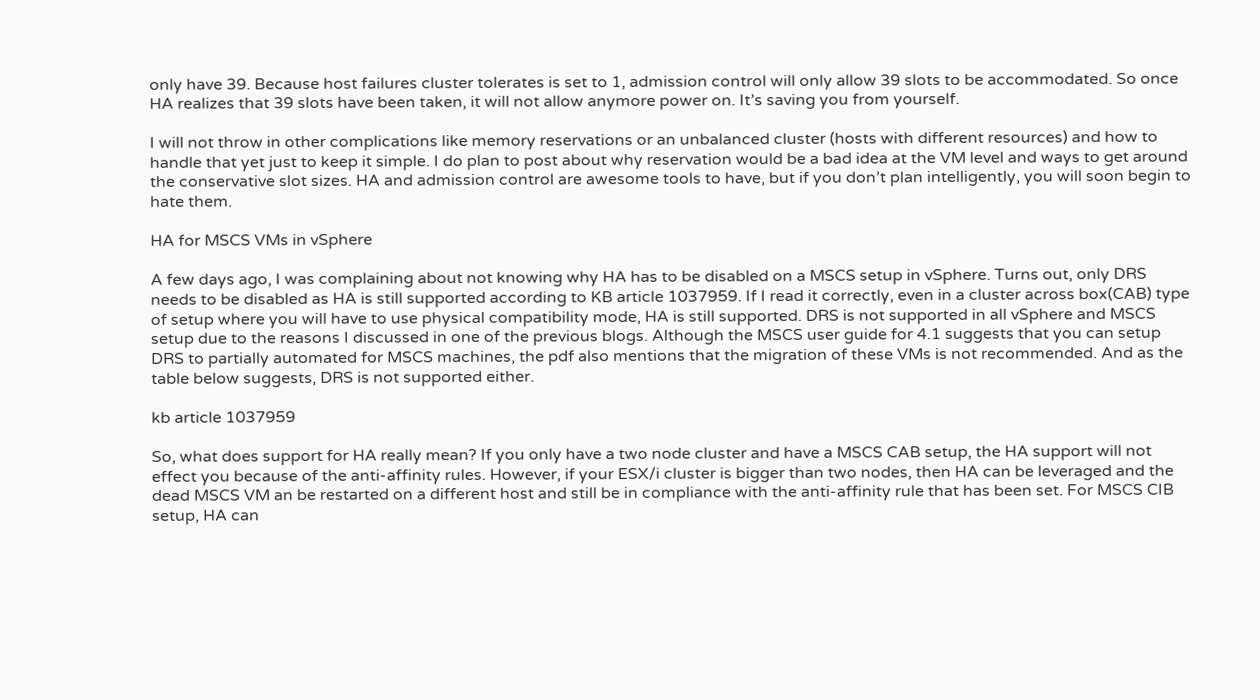only have 39. Because host failures cluster tolerates is set to 1, admission control will only allow 39 slots to be accommodated. So once HA realizes that 39 slots have been taken, it will not allow anymore power on. It’s saving you from yourself.

I will not throw in other complications like memory reservations or an unbalanced cluster (hosts with different resources) and how to handle that yet just to keep it simple. I do plan to post about why reservation would be a bad idea at the VM level and ways to get around the conservative slot sizes. HA and admission control are awesome tools to have, but if you don’t plan intelligently, you will soon begin to hate them.

HA for MSCS VMs in vSphere

A few days ago, I was complaining about not knowing why HA has to be disabled on a MSCS setup in vSphere. Turns out, only DRS needs to be disabled as HA is still supported according to KB article 1037959. If I read it correctly, even in a cluster across box(CAB) type of setup where you will have to use physical compatibility mode, HA is still supported. DRS is not supported in all vSphere and MSCS setup due to the reasons I discussed in one of the previous blogs. Although the MSCS user guide for 4.1 suggests that you can setup DRS to partially automated for MSCS machines, the pdf also mentions that the migration of these VMs is not recommended. And as the table below suggests, DRS is not supported either.

kb article 1037959

So, what does support for HA really mean? If you only have a two node cluster and have a MSCS CAB setup, the HA support will not effect you because of the anti-affinity rules. However, if your ESX/i cluster is bigger than two nodes, then HA can be leveraged and the dead MSCS VM an be restarted on a different host and still be in compliance with the anti-affinity rule that has been set. For MSCS CIB setup, HA can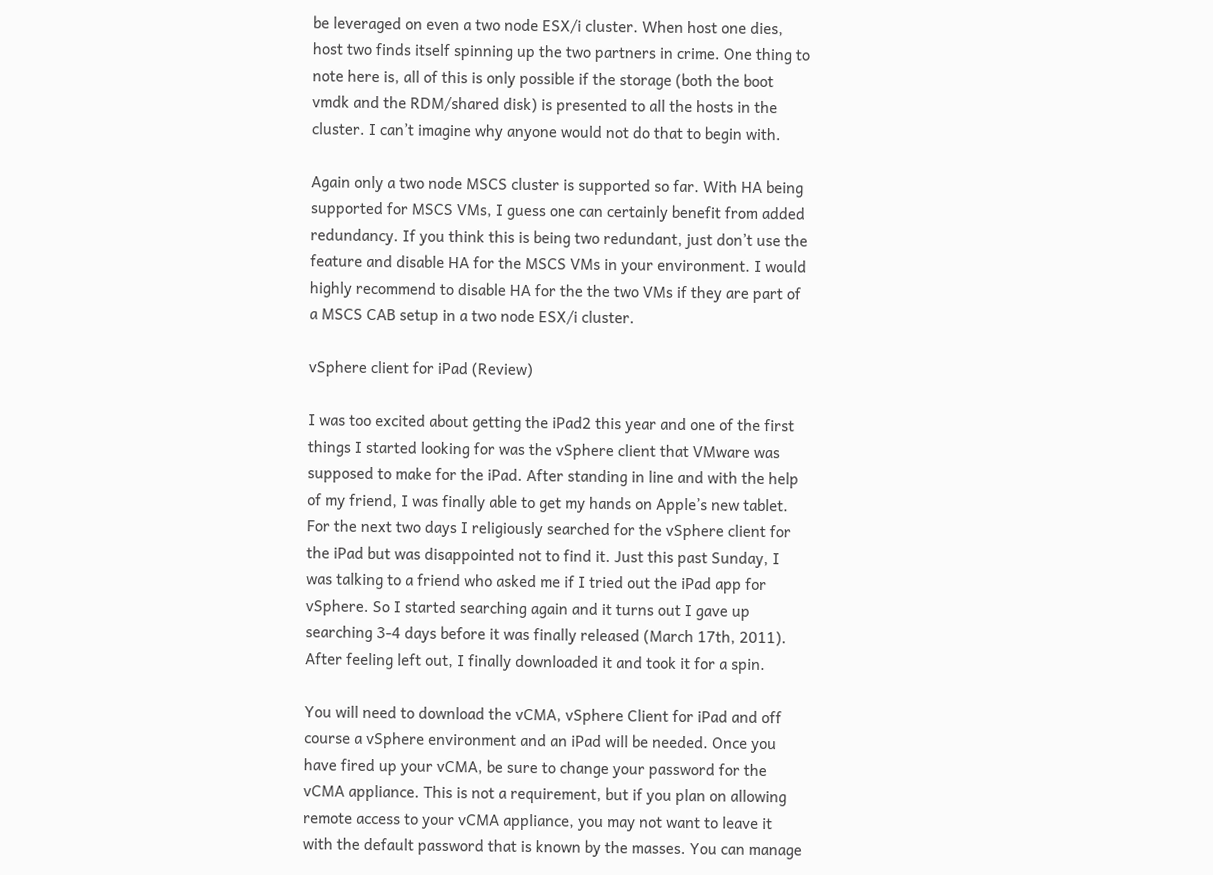be leveraged on even a two node ESX/i cluster. When host one dies, host two finds itself spinning up the two partners in crime. One thing to note here is, all of this is only possible if the storage (both the boot vmdk and the RDM/shared disk) is presented to all the hosts in the cluster. I can’t imagine why anyone would not do that to begin with.

Again only a two node MSCS cluster is supported so far. With HA being supported for MSCS VMs, I guess one can certainly benefit from added redundancy. If you think this is being two redundant, just don’t use the feature and disable HA for the MSCS VMs in your environment. I would highly recommend to disable HA for the the two VMs if they are part of a MSCS CAB setup in a two node ESX/i cluster.

vSphere client for iPad (Review)

I was too excited about getting the iPad2 this year and one of the first things I started looking for was the vSphere client that VMware was supposed to make for the iPad. After standing in line and with the help of my friend, I was finally able to get my hands on Apple’s new tablet. For the next two days I religiously searched for the vSphere client for the iPad but was disappointed not to find it. Just this past Sunday, I was talking to a friend who asked me if I tried out the iPad app for vSphere. So I started searching again and it turns out I gave up searching 3-4 days before it was finally released (March 17th, 2011). After feeling left out, I finally downloaded it and took it for a spin.

You will need to download the vCMA, vSphere Client for iPad and off course a vSphere environment and an iPad will be needed. Once you have fired up your vCMA, be sure to change your password for the vCMA appliance. This is not a requirement, but if you plan on allowing remote access to your vCMA appliance, you may not want to leave it with the default password that is known by the masses. You can manage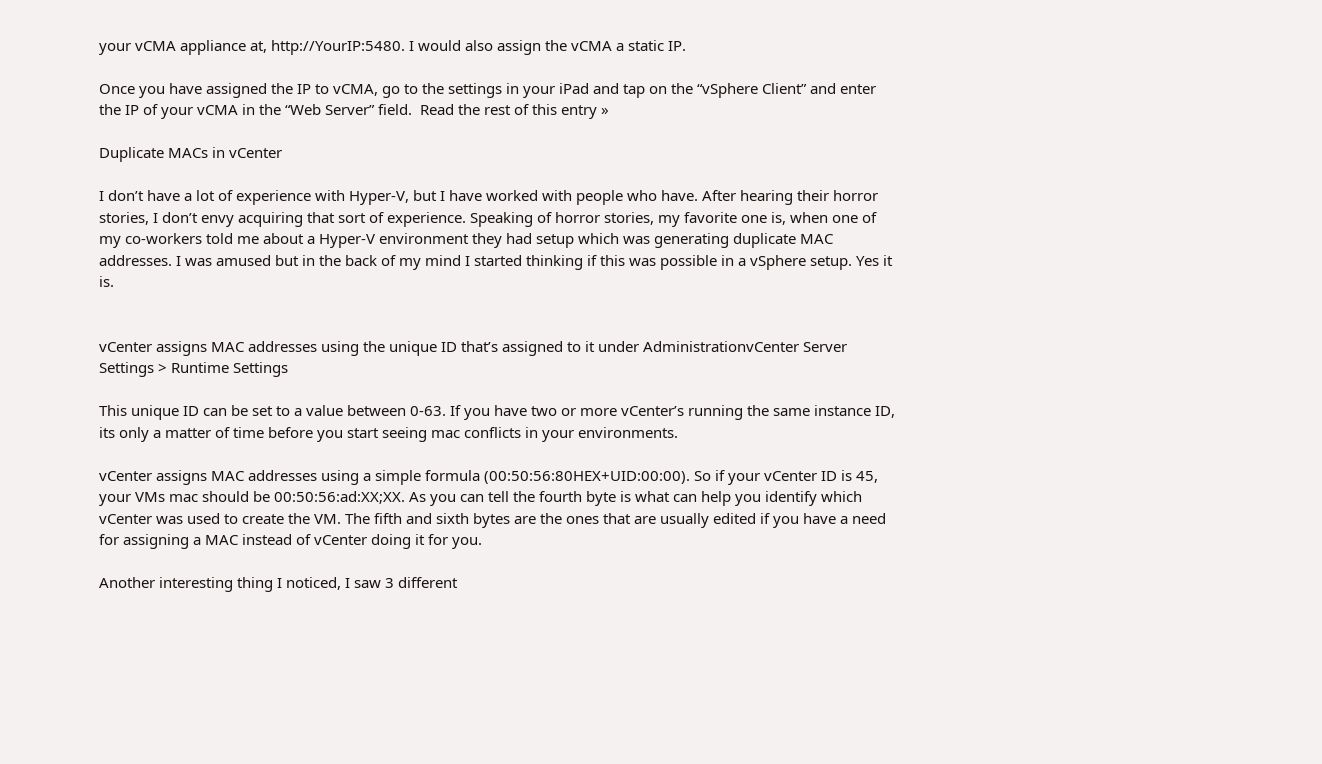your vCMA appliance at, http://YourIP:5480. I would also assign the vCMA a static IP.

Once you have assigned the IP to vCMA, go to the settings in your iPad and tap on the “vSphere Client” and enter the IP of your vCMA in the “Web Server” field.  Read the rest of this entry »

Duplicate MACs in vCenter

I don’t have a lot of experience with Hyper-V, but I have worked with people who have. After hearing their horror stories, I don’t envy acquiring that sort of experience. Speaking of horror stories, my favorite one is, when one of my co-workers told me about a Hyper-V environment they had setup which was generating duplicate MAC addresses. I was amused but in the back of my mind I started thinking if this was possible in a vSphere setup. Yes it is.


vCenter assigns MAC addresses using the unique ID that’s assigned to it under AdministrationvCenter Server Settings > Runtime Settings

This unique ID can be set to a value between 0-63. If you have two or more vCenter’s running the same instance ID, its only a matter of time before you start seeing mac conflicts in your environments.

vCenter assigns MAC addresses using a simple formula (00:50:56:80HEX+UID:00:00). So if your vCenter ID is 45, your VMs mac should be 00:50:56:ad:XX;XX. As you can tell the fourth byte is what can help you identify which vCenter was used to create the VM. The fifth and sixth bytes are the ones that are usually edited if you have a need for assigning a MAC instead of vCenter doing it for you.

Another interesting thing I noticed, I saw 3 different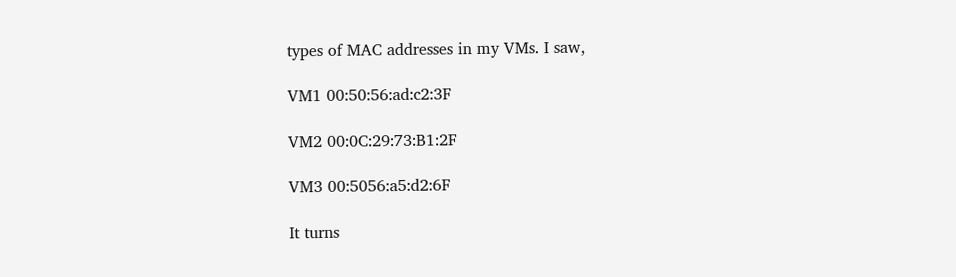types of MAC addresses in my VMs. I saw,

VM1 00:50:56:ad:c2:3F

VM2 00:0C:29:73:B1:2F

VM3 00:5056:a5:d2:6F

It turns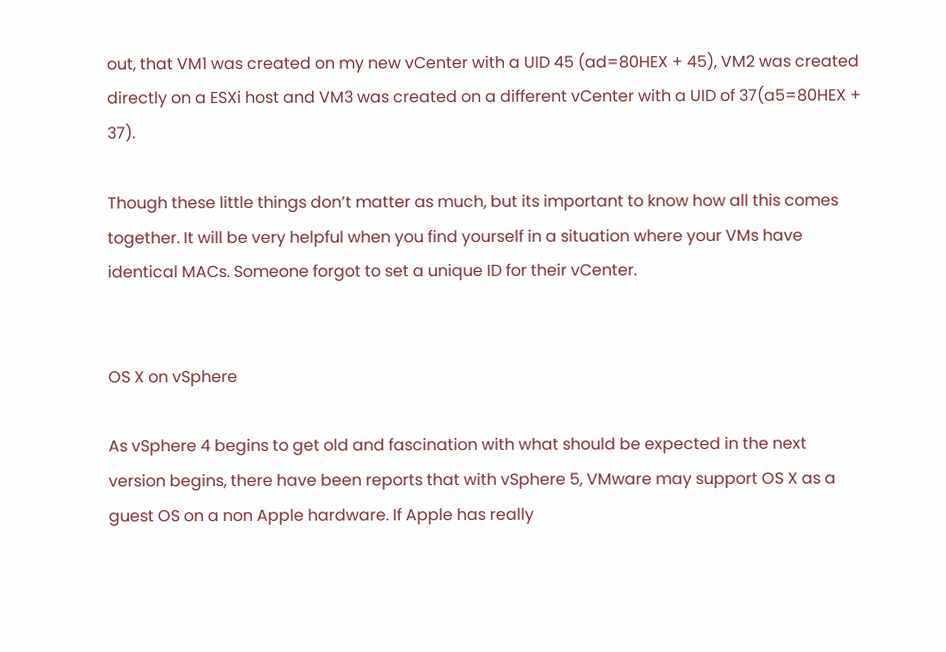out, that VM1 was created on my new vCenter with a UID 45 (ad=80HEX + 45), VM2 was created directly on a ESXi host and VM3 was created on a different vCenter with a UID of 37(a5=80HEX + 37).

Though these little things don’t matter as much, but its important to know how all this comes together. It will be very helpful when you find yourself in a situation where your VMs have identical MACs. Someone forgot to set a unique ID for their vCenter.


OS X on vSphere

As vSphere 4 begins to get old and fascination with what should be expected in the next version begins, there have been reports that with vSphere 5, VMware may support OS X as a guest OS on a non Apple hardware. If Apple has really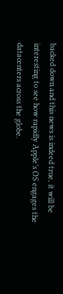backed down and this news is indeed true, it will be interesting to see how rapidly Apple’s OS engages the datacenters across the globe.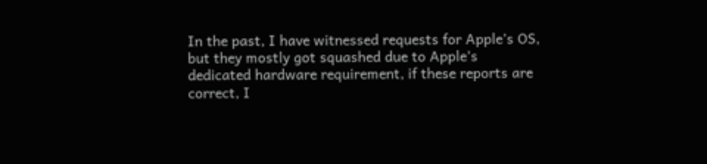In the past, I have witnessed requests for Apple’s OS, but they mostly got squashed due to Apple’s dedicated hardware requirement, if these reports are correct, I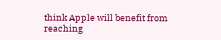think Apple will benefit from reaching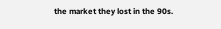the market they lost in the 90s.